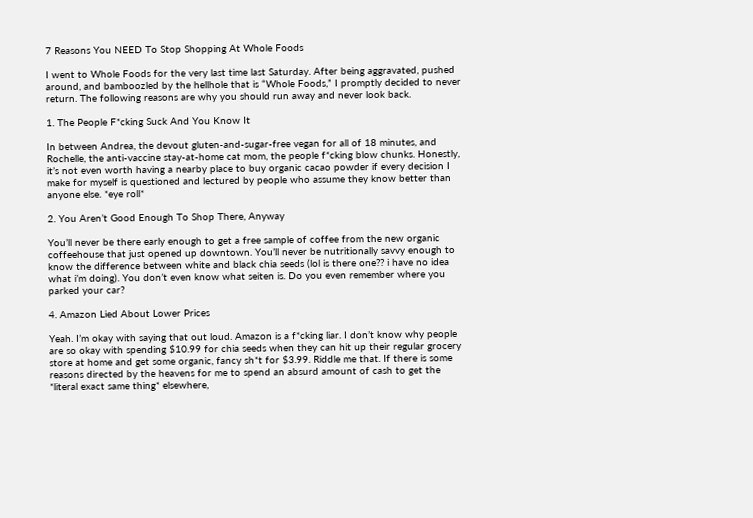7 Reasons You NEED To Stop Shopping At Whole Foods

I went to Whole Foods for the very last time last Saturday. After being aggravated, pushed around, and bamboozled by the hellhole that is “Whole Foods,” I promptly decided to never return. The following reasons are why you should run away and never look back.

1. The People F*cking Suck And You Know It

In between Andrea, the devout gluten-and-sugar-free vegan for all of 18 minutes, and Rochelle, the anti-vaccine stay-at-home cat mom, the people f*cking blow chunks. Honestly, it’s not even worth having a nearby place to buy organic cacao powder if every decision I make for myself is questioned and lectured by people who assume they know better than anyone else. *eye roll*

2. You Aren’t Good Enough To Shop There, Anyway

You’ll never be there early enough to get a free sample of coffee from the new organic coffeehouse that just opened up downtown. You’ll never be nutritionally savvy enough to know the difference between white and black chia seeds (lol is there one?? i have no idea what i’m doing). You don’t even know what seiten is. Do you even remember where you parked your car?

4. Amazon Lied About Lower Prices

Yeah. I’m okay with saying that out loud. Amazon is a f*cking liar. I don’t know why people are so okay with spending $10.99 for chia seeds when they can hit up their regular grocery store at home and get some organic, fancy sh*t for $3.99. Riddle me that. If there is some reasons directed by the heavens for me to spend an absurd amount of cash to get the *literal exact same thing* elsewhere,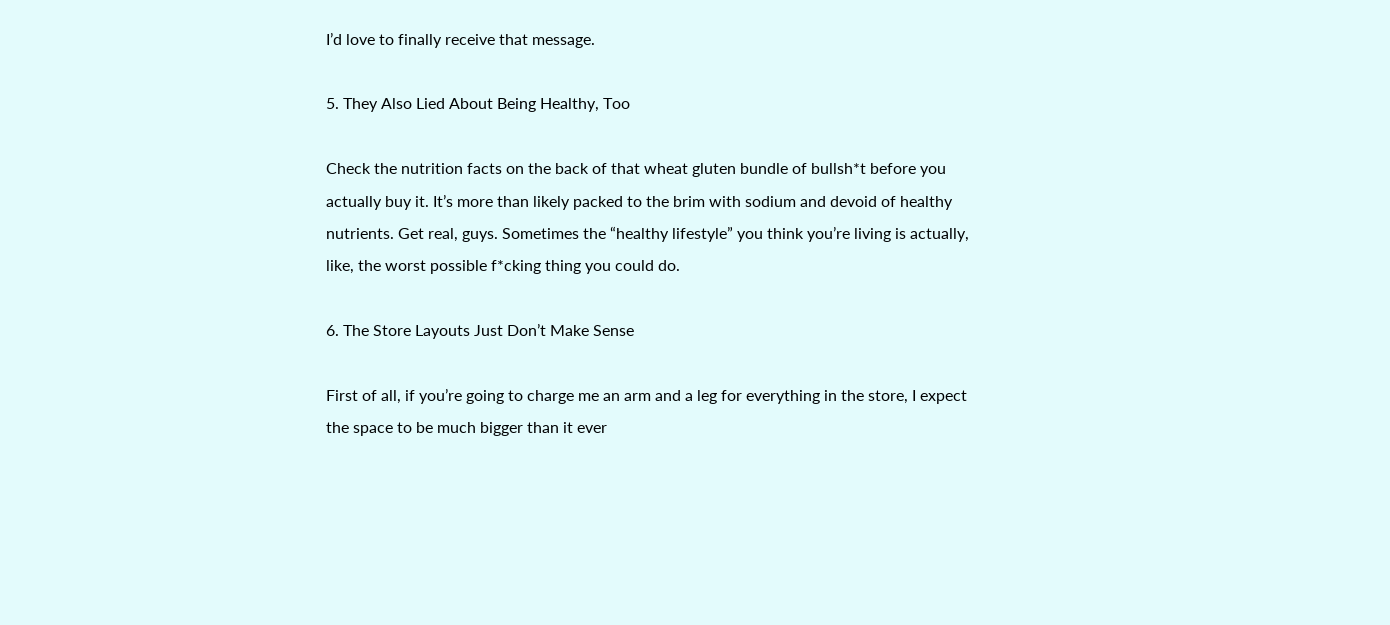I’d love to finally receive that message.

5. They Also Lied About Being Healthy, Too

Check the nutrition facts on the back of that wheat gluten bundle of bullsh*t before you actually buy it. It’s more than likely packed to the brim with sodium and devoid of healthy nutrients. Get real, guys. Sometimes the “healthy lifestyle” you think you’re living is actually, like, the worst possible f*cking thing you could do.

6. The Store Layouts Just Don’t Make Sense

First of all, if you’re going to charge me an arm and a leg for everything in the store, I expect the space to be much bigger than it ever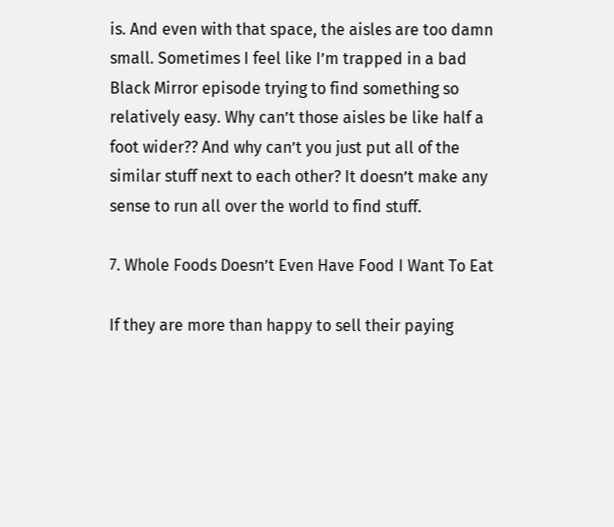is. And even with that space, the aisles are too damn small. Sometimes I feel like I’m trapped in a bad Black Mirror episode trying to find something so relatively easy. Why can’t those aisles be like half a foot wider?? And why can’t you just put all of the similar stuff next to each other? It doesn’t make any sense to run all over the world to find stuff.

7. Whole Foods Doesn’t Even Have Food I Want To Eat

If they are more than happy to sell their paying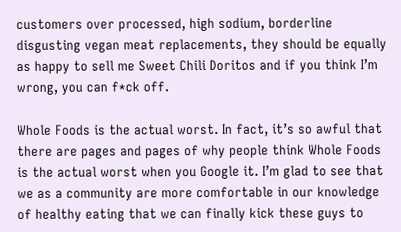customers over processed, high sodium, borderline disgusting vegan meat replacements, they should be equally as happy to sell me Sweet Chili Doritos and if you think I’m wrong, you can f*ck off.

Whole Foods is the actual worst. In fact, it’s so awful that there are pages and pages of why people think Whole Foods is the actual worst when you Google it. I’m glad to see that we as a community are more comfortable in our knowledge of healthy eating that we can finally kick these guys to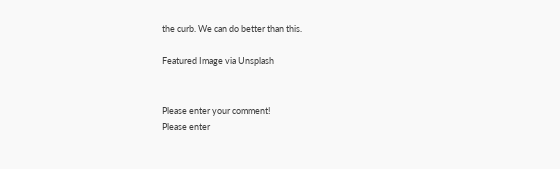the curb. We can do better than this.

Featured Image via Unsplash


Please enter your comment!
Please enter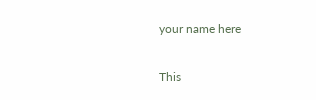your name here

This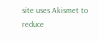site uses Akismet to reduce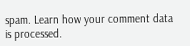spam. Learn how your comment data is processed.